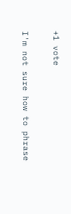+1 vote

I'm not sure how to phrase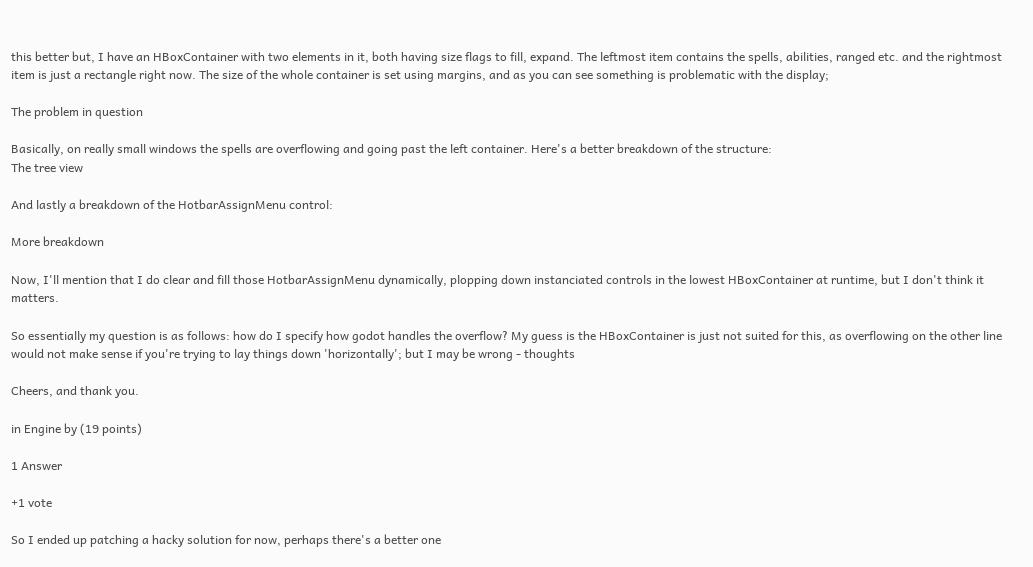this better but, I have an HBoxContainer with two elements in it, both having size flags to fill, expand. The leftmost item contains the spells, abilities, ranged etc. and the rightmost item is just a rectangle right now. The size of the whole container is set using margins, and as you can see something is problematic with the display;

The problem in question

Basically, on really small windows the spells are overflowing and going past the left container. Here's a better breakdown of the structure:
The tree view

And lastly a breakdown of the HotbarAssignMenu control:

More breakdown

Now, I'll mention that I do clear and fill those HotbarAssignMenu dynamically, plopping down instanciated controls in the lowest HBoxContainer at runtime, but I don't think it matters.

So essentially my question is as follows: how do I specify how godot handles the overflow? My guess is the HBoxContainer is just not suited for this, as overflowing on the other line would not make sense if you're trying to lay things down 'horizontally'; but I may be wrong - thoughts

Cheers, and thank you.

in Engine by (19 points)

1 Answer

+1 vote

So I ended up patching a hacky solution for now, perhaps there's a better one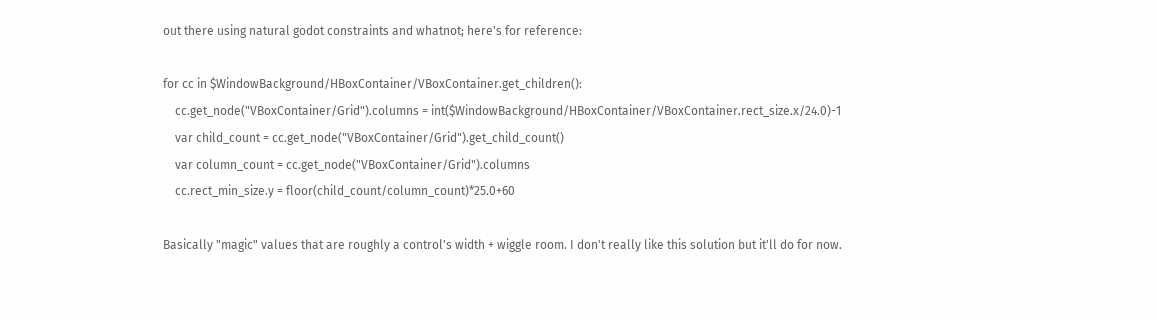out there using natural godot constraints and whatnot; here's for reference:

for cc in $WindowBackground/HBoxContainer/VBoxContainer.get_children():
    cc.get_node("VBoxContainer/Grid").columns = int($WindowBackground/HBoxContainer/VBoxContainer.rect_size.x/24.0)-1
    var child_count = cc.get_node("VBoxContainer/Grid").get_child_count()
    var column_count = cc.get_node("VBoxContainer/Grid").columns
    cc.rect_min_size.y = floor(child_count/column_count)*25.0+60

Basically "magic" values that are roughly a control's width + wiggle room. I don't really like this solution but it'll do for now.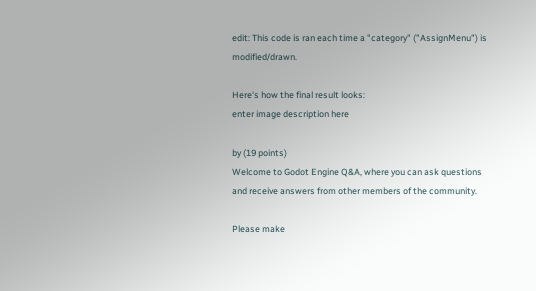edit: This code is ran each time a "category" ("AssignMenu") is modified/drawn.

Here's how the final result looks:
enter image description here

by (19 points)
Welcome to Godot Engine Q&A, where you can ask questions and receive answers from other members of the community.

Please make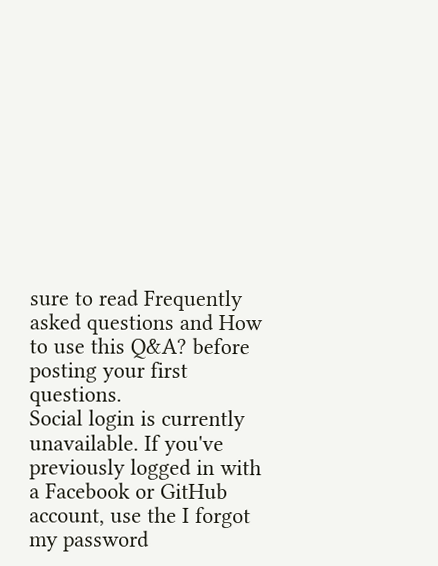sure to read Frequently asked questions and How to use this Q&A? before posting your first questions.
Social login is currently unavailable. If you've previously logged in with a Facebook or GitHub account, use the I forgot my password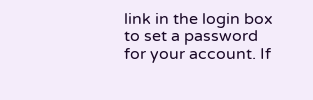link in the login box to set a password for your account. If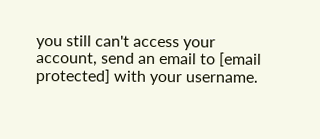you still can't access your account, send an email to [email protected] with your username.